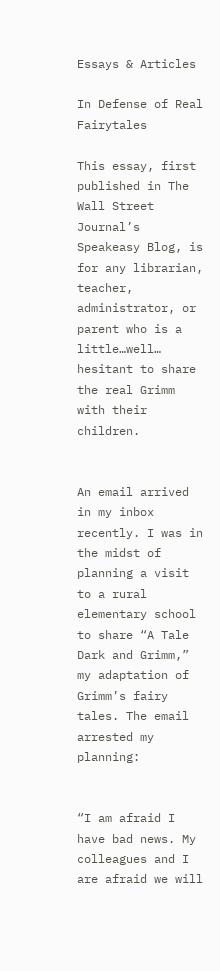Essays & Articles

In Defense of Real Fairytales

This essay, first published in The Wall Street Journal’s Speakeasy Blog, is for any librarian, teacher, administrator, or parent who is a little…well… hesitant to share the real Grimm with their children.


An email arrived in my inbox recently. I was in the midst of planning a visit to a rural elementary school to share “A Tale Dark and Grimm,” my adaptation of Grimm’s fairy tales. The email arrested my planning:


“I am afraid I have bad news. My colleagues and I are afraid we will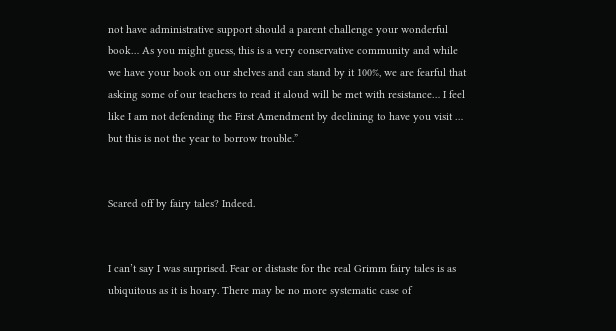not have administrative support should a parent challenge your wonderful book… As you might guess, this is a very conservative community and while we have your book on our shelves and can stand by it 100%, we are fearful that asking some of our teachers to read it aloud will be met with resistance… I feel like I am not defending the First Amendment by declining to have you visit … but this is not the year to borrow trouble.”


Scared off by fairy tales? Indeed.


I can’t say I was surprised. Fear or distaste for the real Grimm fairy tales is as ubiquitous as it is hoary. There may be no more systematic case of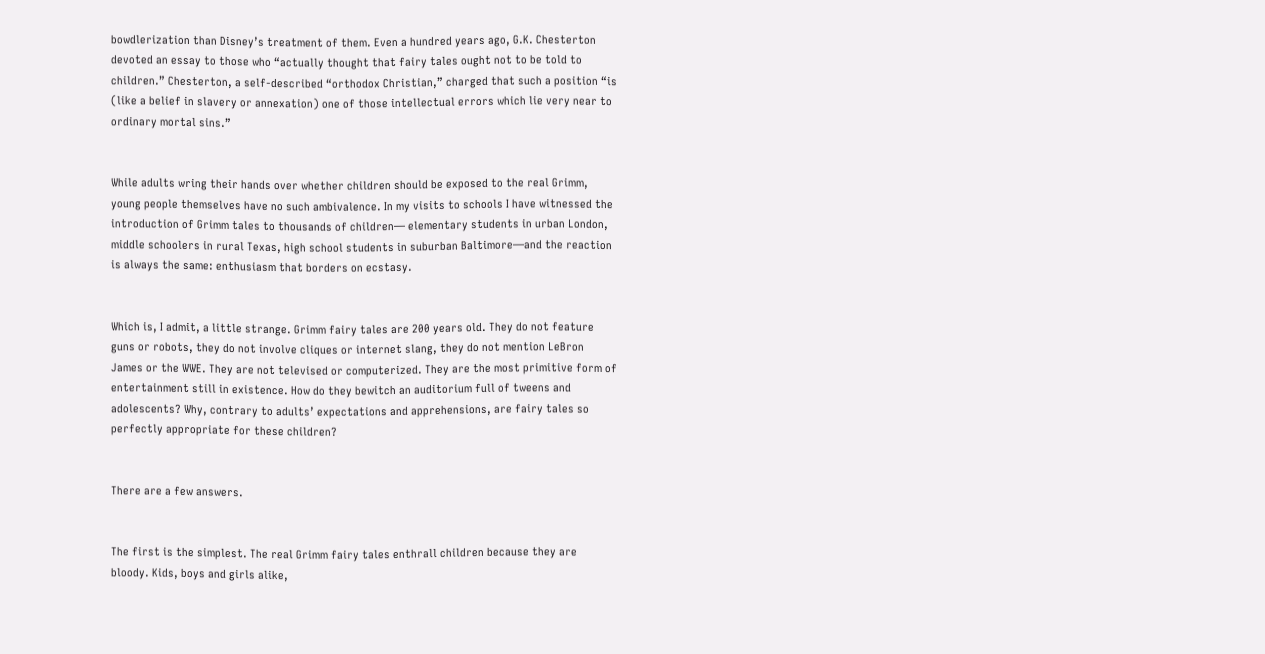bowdlerization than Disney’s treatment of them. Even a hundred years ago, G.K. Chesterton devoted an essay to those who “actually thought that fairy tales ought not to be told to children.” Chesterton, a self-described “orthodox Christian,” charged that such a position “is (like a belief in slavery or annexation) one of those intellectual errors which lie very near to ordinary mortal sins.”


While adults wring their hands over whether children should be exposed to the real Grimm, young people themselves have no such ambivalence. In my visits to schools I have witnessed the introduction of Grimm tales to thousands of children— elementary students in urban London, middle schoolers in rural Texas, high school students in suburban Baltimore—and the reaction is always the same: enthusiasm that borders on ecstasy.


Which is, I admit, a little strange. Grimm fairy tales are 200 years old. They do not feature guns or robots, they do not involve cliques or internet slang, they do not mention LeBron James or the WWE. They are not televised or computerized. They are the most primitive form of entertainment still in existence. How do they bewitch an auditorium full of tweens and adolescents? Why, contrary to adults’ expectations and apprehensions, are fairy tales so perfectly appropriate for these children?


There are a few answers.


The first is the simplest. The real Grimm fairy tales enthrall children because they are bloody. Kids, boys and girls alike,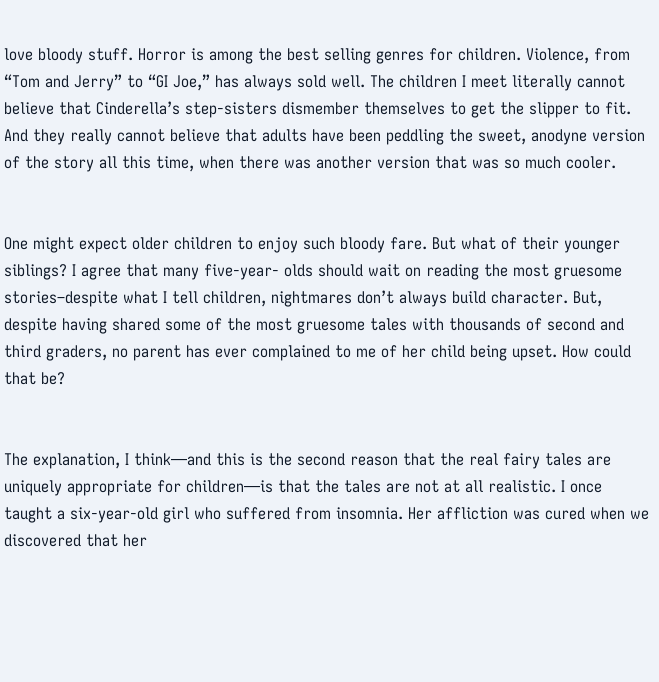love bloody stuff. Horror is among the best selling genres for children. Violence, from “Tom and Jerry” to “GI Joe,” has always sold well. The children I meet literally cannot believe that Cinderella’s step-sisters dismember themselves to get the slipper to fit. And they really cannot believe that adults have been peddling the sweet, anodyne version of the story all this time, when there was another version that was so much cooler.


One might expect older children to enjoy such bloody fare. But what of their younger siblings? I agree that many five-year- olds should wait on reading the most gruesome stories–despite what I tell children, nightmares don’t always build character. But, despite having shared some of the most gruesome tales with thousands of second and third graders, no parent has ever complained to me of her child being upset. How could that be?


The explanation, I think—and this is the second reason that the real fairy tales are uniquely appropriate for children—is that the tales are not at all realistic. I once taught a six-year-old girl who suffered from insomnia. Her affliction was cured when we discovered that her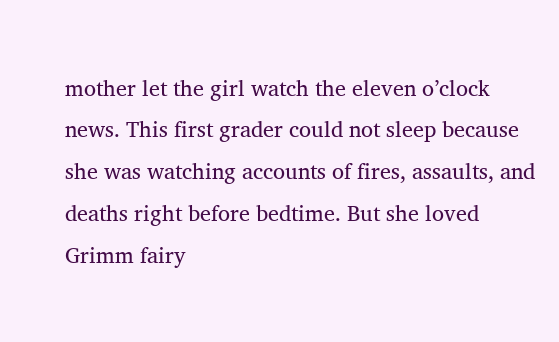mother let the girl watch the eleven o’clock news. This first grader could not sleep because she was watching accounts of fires, assaults, and deaths right before bedtime. But she loved Grimm fairy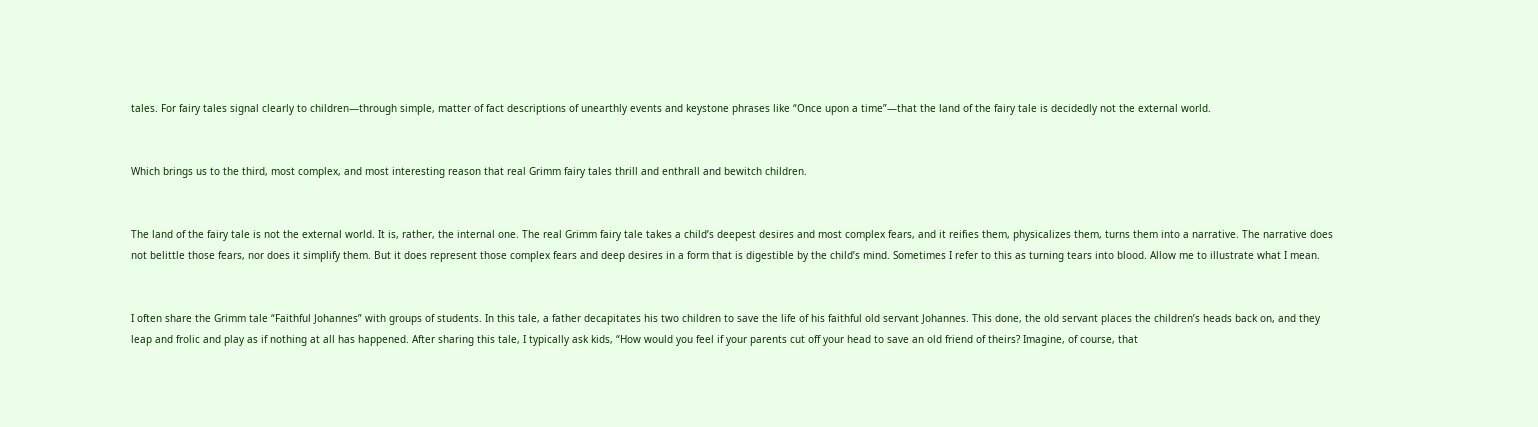tales. For fairy tales signal clearly to children—through simple, matter of fact descriptions of unearthly events and keystone phrases like “Once upon a time”—that the land of the fairy tale is decidedly not the external world.


Which brings us to the third, most complex, and most interesting reason that real Grimm fairy tales thrill and enthrall and bewitch children.


The land of the fairy tale is not the external world. It is, rather, the internal one. The real Grimm fairy tale takes a child’s deepest desires and most complex fears, and it reifies them, physicalizes them, turns them into a narrative. The narrative does not belittle those fears, nor does it simplify them. But it does represent those complex fears and deep desires in a form that is digestible by the child’s mind. Sometimes I refer to this as turning tears into blood. Allow me to illustrate what I mean.


I often share the Grimm tale “Faithful Johannes” with groups of students. In this tale, a father decapitates his two children to save the life of his faithful old servant Johannes. This done, the old servant places the children’s heads back on, and they leap and frolic and play as if nothing at all has happened. After sharing this tale, I typically ask kids, “How would you feel if your parents cut off your head to save an old friend of theirs? Imagine, of course, that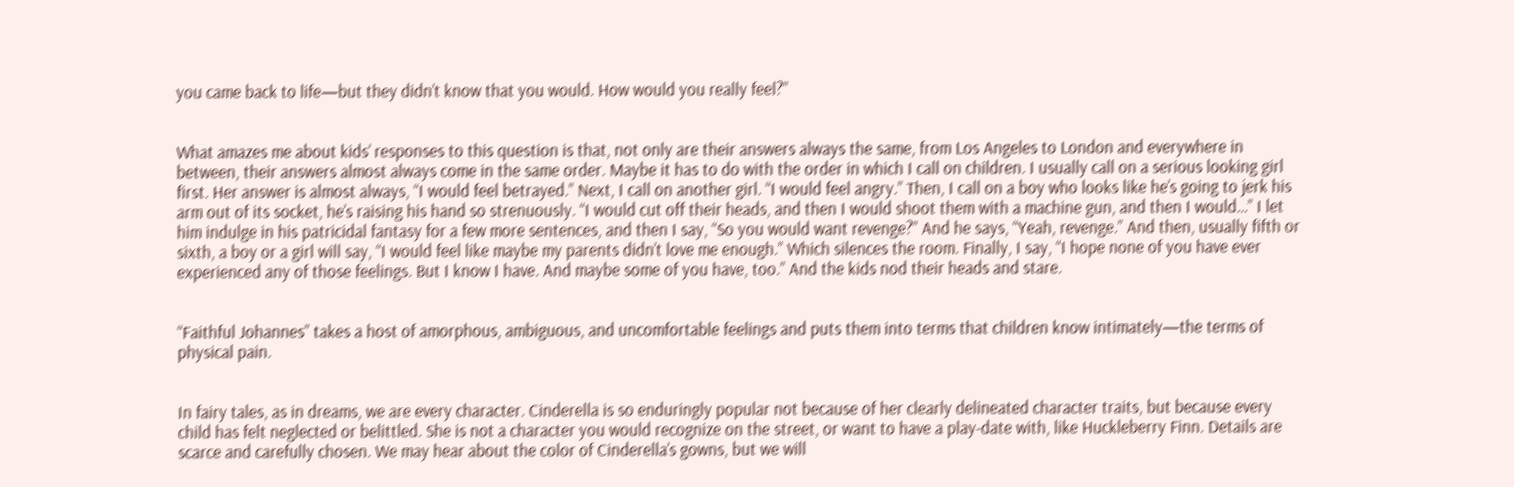you came back to life—but they didn’t know that you would. How would you really feel?”


What amazes me about kids’ responses to this question is that, not only are their answers always the same, from Los Angeles to London and everywhere in between, their answers almost always come in the same order. Maybe it has to do with the order in which I call on children. I usually call on a serious looking girl first. Her answer is almost always, “I would feel betrayed.” Next, I call on another girl. “I would feel angry.” Then, I call on a boy who looks like he’s going to jerk his arm out of its socket, he’s raising his hand so strenuously. “I would cut off their heads, and then I would shoot them with a machine gun, and then I would…” I let him indulge in his patricidal fantasy for a few more sentences, and then I say, “So you would want revenge?” And he says, “Yeah, revenge.” And then, usually fifth or sixth, a boy or a girl will say, “I would feel like maybe my parents didn’t love me enough.” Which silences the room. Finally, I say, “I hope none of you have ever experienced any of those feelings. But I know I have. And maybe some of you have, too.” And the kids nod their heads and stare.


“Faithful Johannes” takes a host of amorphous, ambiguous, and uncomfortable feelings and puts them into terms that children know intimately—the terms of physical pain.


In fairy tales, as in dreams, we are every character. Cinderella is so enduringly popular not because of her clearly delineated character traits, but because every child has felt neglected or belittled. She is not a character you would recognize on the street, or want to have a play-date with, like Huckleberry Finn. Details are scarce and carefully chosen. We may hear about the color of Cinderella’s gowns, but we will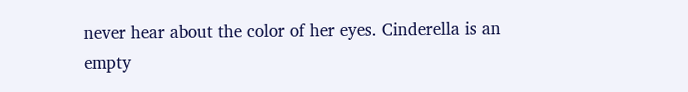never hear about the color of her eyes. Cinderella is an empty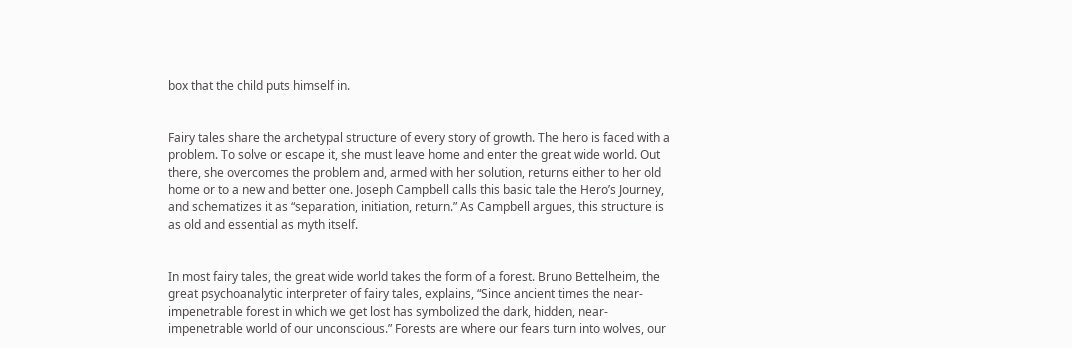box that the child puts himself in.


Fairy tales share the archetypal structure of every story of growth. The hero is faced with a problem. To solve or escape it, she must leave home and enter the great wide world. Out there, she overcomes the problem and, armed with her solution, returns either to her old home or to a new and better one. Joseph Campbell calls this basic tale the Hero’s Journey, and schematizes it as “separation, initiation, return.” As Campbell argues, this structure is as old and essential as myth itself.


In most fairy tales, the great wide world takes the form of a forest. Bruno Bettelheim, the great psychoanalytic interpreter of fairy tales, explains, “Since ancient times the near-impenetrable forest in which we get lost has symbolized the dark, hidden, near-impenetrable world of our unconscious.” Forests are where our fears turn into wolves, our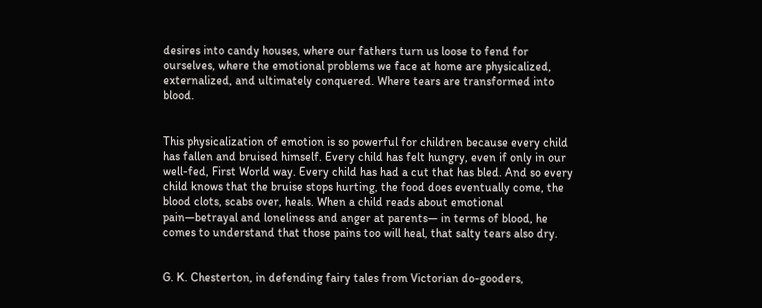desires into candy houses, where our fathers turn us loose to fend for ourselves, where the emotional problems we face at home are physicalized, externalized, and ultimately conquered. Where tears are transformed into blood.


This physicalization of emotion is so powerful for children because every child has fallen and bruised himself. Every child has felt hungry, even if only in our well-fed, First World way. Every child has had a cut that has bled. And so every child knows that the bruise stops hurting, the food does eventually come, the blood clots, scabs over, heals. When a child reads about emotional pain—betrayal and loneliness and anger at parents— in terms of blood, he comes to understand that those pains too will heal, that salty tears also dry.


G. K. Chesterton, in defending fairy tales from Victorian do-gooders,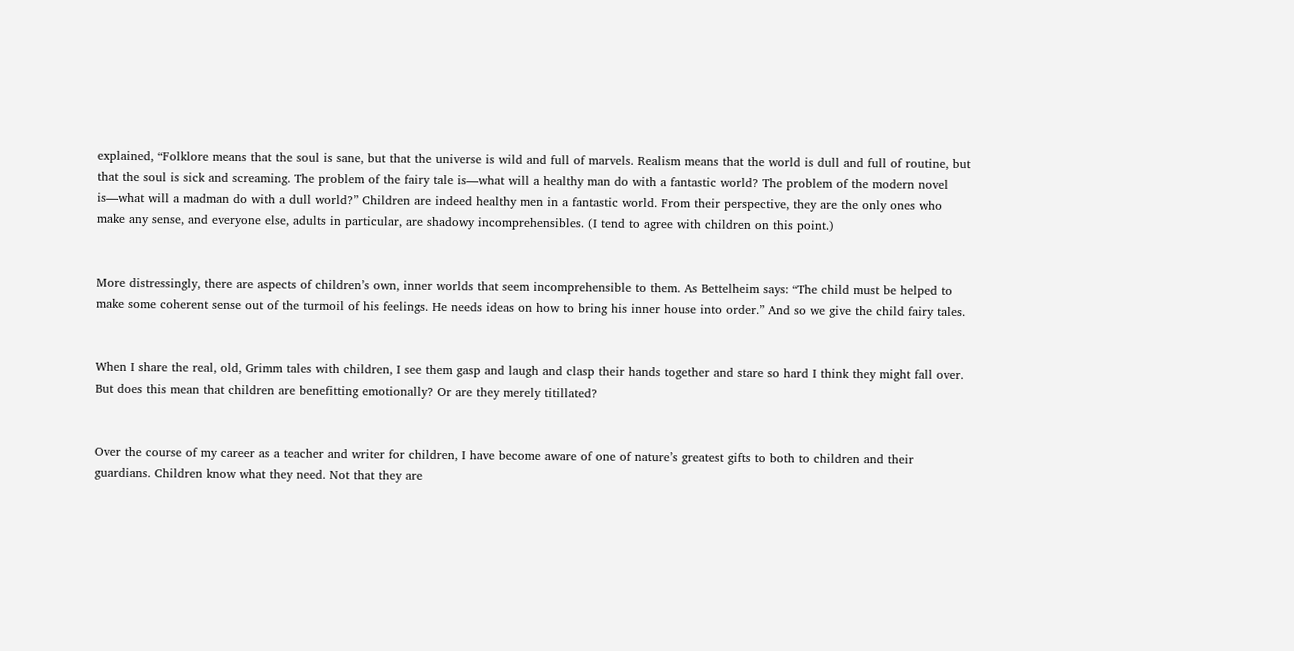explained, “Folklore means that the soul is sane, but that the universe is wild and full of marvels. Realism means that the world is dull and full of routine, but that the soul is sick and screaming. The problem of the fairy tale is—what will a healthy man do with a fantastic world? The problem of the modern novel is—what will a madman do with a dull world?” Children are indeed healthy men in a fantastic world. From their perspective, they are the only ones who make any sense, and everyone else, adults in particular, are shadowy incomprehensibles. (I tend to agree with children on this point.)


More distressingly, there are aspects of children’s own, inner worlds that seem incomprehensible to them. As Bettelheim says: “The child must be helped to make some coherent sense out of the turmoil of his feelings. He needs ideas on how to bring his inner house into order.” And so we give the child fairy tales.


When I share the real, old, Grimm tales with children, I see them gasp and laugh and clasp their hands together and stare so hard I think they might fall over. But does this mean that children are benefitting emotionally? Or are they merely titillated?


Over the course of my career as a teacher and writer for children, I have become aware of one of nature’s greatest gifts to both to children and their guardians. Children know what they need. Not that they are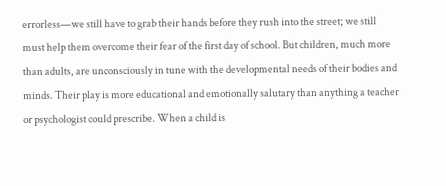errorless—we still have to grab their hands before they rush into the street; we still must help them overcome their fear of the first day of school. But children, much more than adults, are unconsciously in tune with the developmental needs of their bodies and minds. Their play is more educational and emotionally salutary than anything a teacher or psychologist could prescribe. When a child is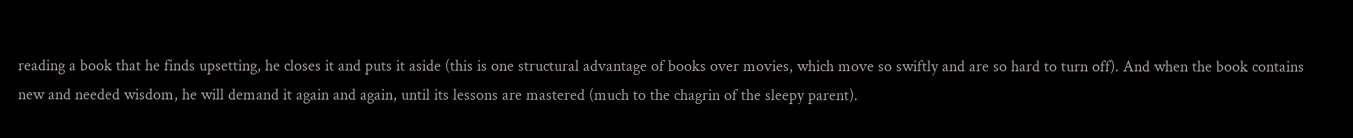reading a book that he finds upsetting, he closes it and puts it aside (this is one structural advantage of books over movies, which move so swiftly and are so hard to turn off). And when the book contains new and needed wisdom, he will demand it again and again, until its lessons are mastered (much to the chagrin of the sleepy parent).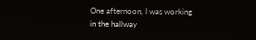One afternoon, I was working in the hallway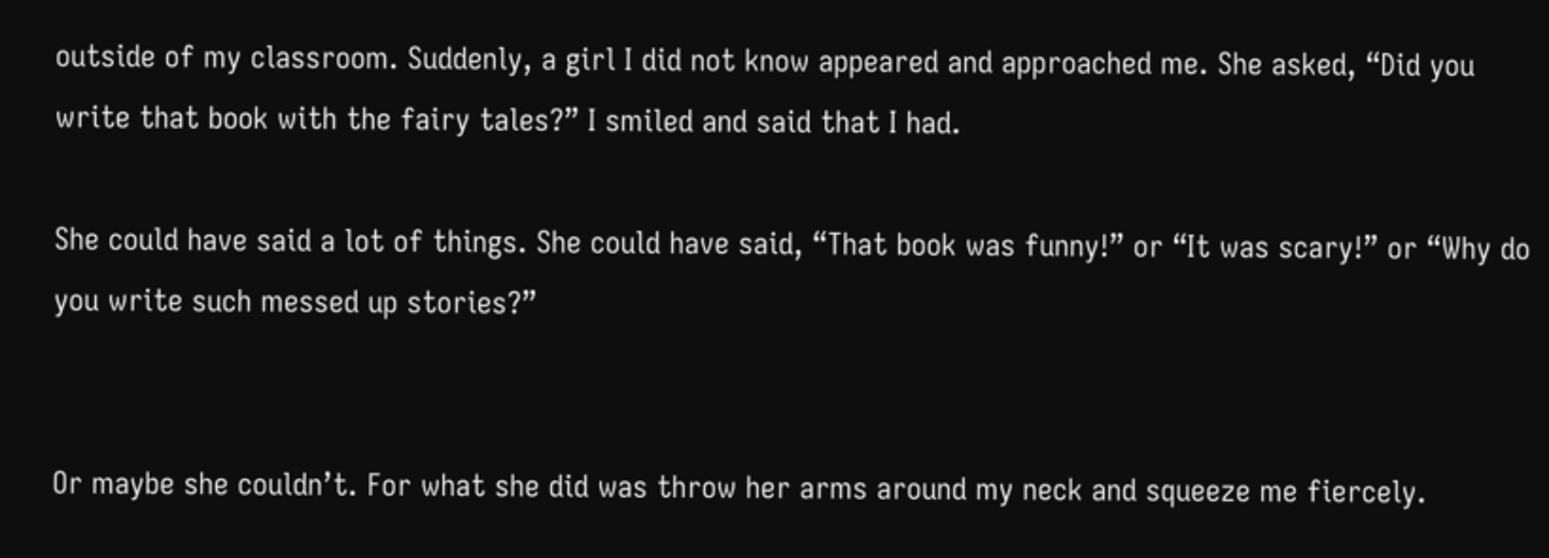outside of my classroom. Suddenly, a girl I did not know appeared and approached me. She asked, “Did you write that book with the fairy tales?” I smiled and said that I had.

She could have said a lot of things. She could have said, “That book was funny!” or “It was scary!” or “Why do you write such messed up stories?”


Or maybe she couldn’t. For what she did was throw her arms around my neck and squeeze me fiercely.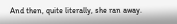And then, quite literally, she ran away.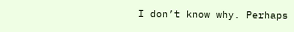I don’t know why. Perhaps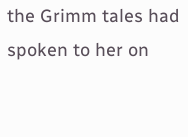the Grimm tales had spoken to her on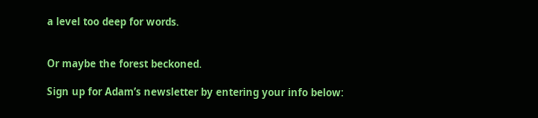a level too deep for words.


Or maybe the forest beckoned.

Sign up for Adam’s newsletter by entering your info below: